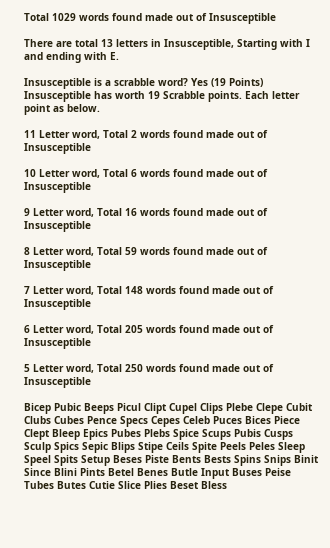Total 1029 words found made out of Insusceptible

There are total 13 letters in Insusceptible, Starting with I and ending with E.

Insusceptible is a scrabble word? Yes (19 Points) Insusceptible has worth 19 Scrabble points. Each letter point as below.

11 Letter word, Total 2 words found made out of Insusceptible

10 Letter word, Total 6 words found made out of Insusceptible

9 Letter word, Total 16 words found made out of Insusceptible

8 Letter word, Total 59 words found made out of Insusceptible

7 Letter word, Total 148 words found made out of Insusceptible

6 Letter word, Total 205 words found made out of Insusceptible

5 Letter word, Total 250 words found made out of Insusceptible

Bicep Pubic Beeps Picul Clipt Cupel Clips Plebe Clepe Cubit Clubs Cubes Pence Specs Cepes Celeb Puces Bices Piece Clept Bleep Epics Pubes Plebs Spice Scups Pubis Cusps Sculp Spics Sepic Blips Stipe Ceils Spite Peels Peles Sleep Speel Spits Setup Beses Piste Bents Bests Spins Snips Binit Since Blini Pints Betel Benes Butle Input Buses Peise Tubes Butes Cutie Slice Plies Beset Bless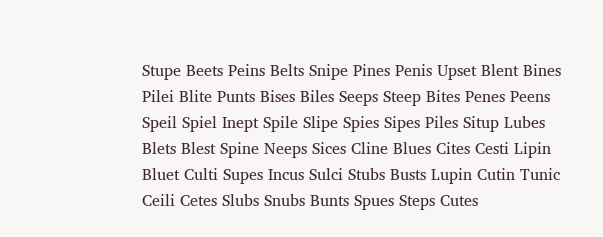Stupe Beets Peins Belts Snipe Pines Penis Upset Blent Bines Pilei Blite Punts Bises Biles Seeps Steep Bites Penes Peens Speil Spiel Inept Spile Slipe Spies Sipes Piles Situp Lubes Blets Blest Spine Neeps Sices Cline Blues Cites Cesti Lipin Bluet Culti Supes Incus Sulci Stubs Busts Lupin Cutin Tunic Ceili Cetes Slubs Snubs Bunts Spues Steps Cutes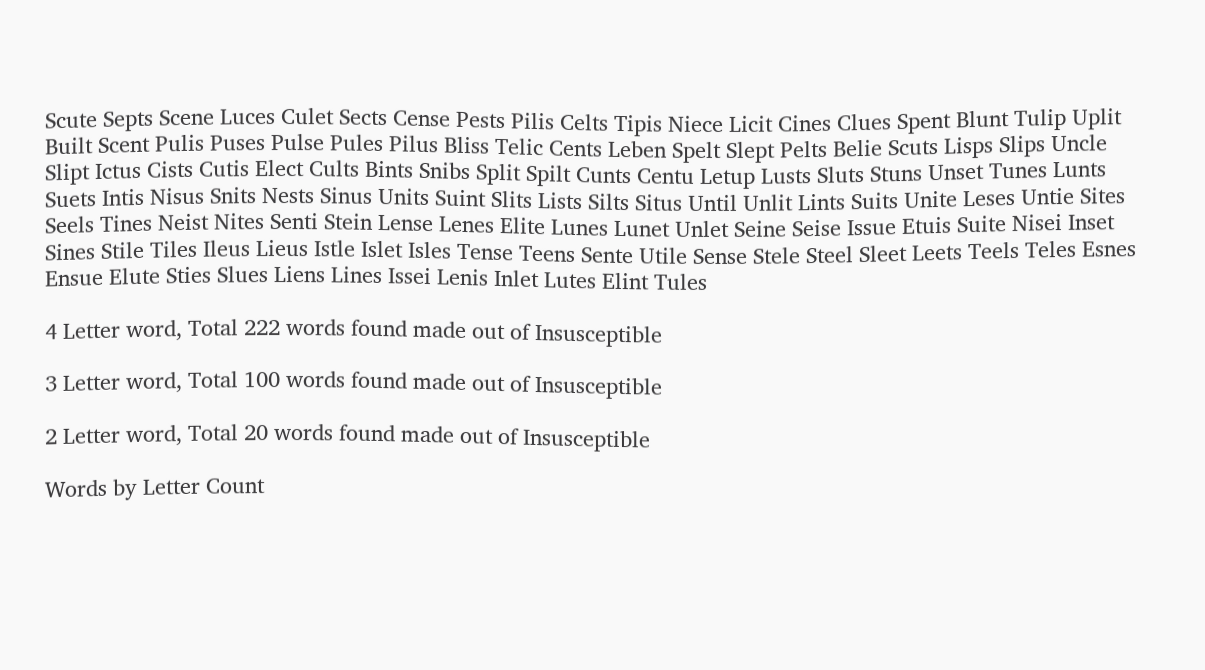Scute Septs Scene Luces Culet Sects Cense Pests Pilis Celts Tipis Niece Licit Cines Clues Spent Blunt Tulip Uplit Built Scent Pulis Puses Pulse Pules Pilus Bliss Telic Cents Leben Spelt Slept Pelts Belie Scuts Lisps Slips Uncle Slipt Ictus Cists Cutis Elect Cults Bints Snibs Split Spilt Cunts Centu Letup Lusts Sluts Stuns Unset Tunes Lunts Suets Intis Nisus Snits Nests Sinus Units Suint Slits Lists Silts Situs Until Unlit Lints Suits Unite Leses Untie Sites Seels Tines Neist Nites Senti Stein Lense Lenes Elite Lunes Lunet Unlet Seine Seise Issue Etuis Suite Nisei Inset Sines Stile Tiles Ileus Lieus Istle Islet Isles Tense Teens Sente Utile Sense Stele Steel Sleet Leets Teels Teles Esnes Ensue Elute Sties Slues Liens Lines Issei Lenis Inlet Lutes Elint Tules

4 Letter word, Total 222 words found made out of Insusceptible

3 Letter word, Total 100 words found made out of Insusceptible

2 Letter word, Total 20 words found made out of Insusceptible

Words by Letter Count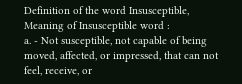Definition of the word Insusceptible, Meaning of Insusceptible word :
a. - Not susceptible, not capable of being moved, affected, or impressed, that can not feel, receive, or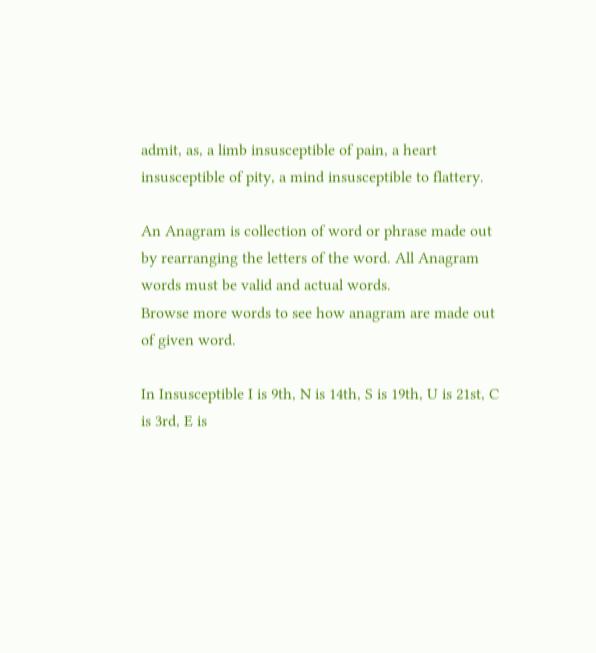admit, as, a limb insusceptible of pain, a heart insusceptible of pity, a mind insusceptible to flattery.

An Anagram is collection of word or phrase made out by rearranging the letters of the word. All Anagram words must be valid and actual words.
Browse more words to see how anagram are made out of given word.

In Insusceptible I is 9th, N is 14th, S is 19th, U is 21st, C is 3rd, E is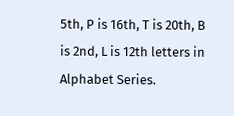5th, P is 16th, T is 20th, B is 2nd, L is 12th letters in Alphabet Series.